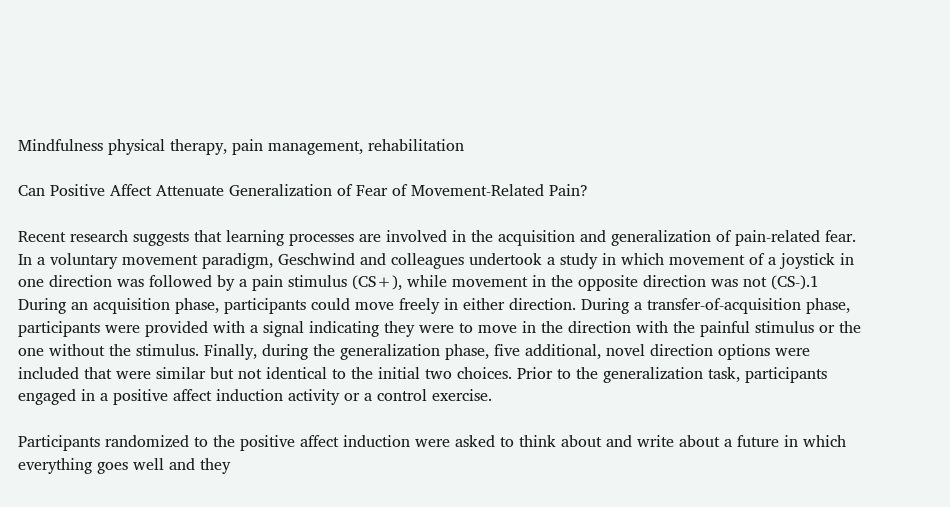Mindfulness physical therapy, pain management, rehabilitation

Can Positive Affect Attenuate Generalization of Fear of Movement-Related Pain?

Recent research suggests that learning processes are involved in the acquisition and generalization of pain-related fear. In a voluntary movement paradigm, Geschwind and colleagues undertook a study in which movement of a joystick in one direction was followed by a pain stimulus (CS+), while movement in the opposite direction was not (CS-).1 During an acquisition phase, participants could move freely in either direction. During a transfer-of-acquisition phase, participants were provided with a signal indicating they were to move in the direction with the painful stimulus or the one without the stimulus. Finally, during the generalization phase, five additional, novel direction options were included that were similar but not identical to the initial two choices. Prior to the generalization task, participants engaged in a positive affect induction activity or a control exercise.

Participants randomized to the positive affect induction were asked to think about and write about a future in which everything goes well and they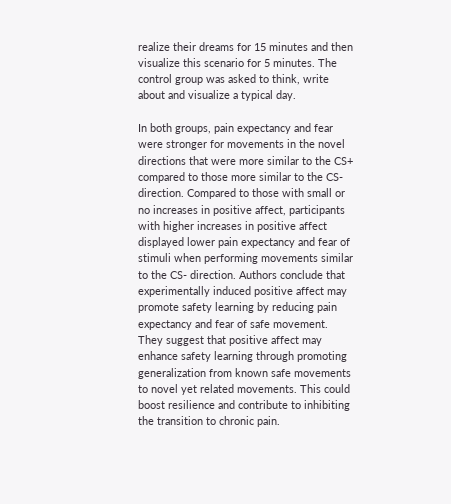realize their dreams for 15 minutes and then visualize this scenario for 5 minutes. The control group was asked to think, write about and visualize a typical day.

In both groups, pain expectancy and fear were stronger for movements in the novel directions that were more similar to the CS+ compared to those more similar to the CS- direction. Compared to those with small or no increases in positive affect, participants with higher increases in positive affect displayed lower pain expectancy and fear of stimuli when performing movements similar to the CS- direction. Authors conclude that experimentally induced positive affect may promote safety learning by reducing pain expectancy and fear of safe movement. They suggest that positive affect may enhance safety learning through promoting generalization from known safe movements to novel yet related movements. This could boost resilience and contribute to inhibiting the transition to chronic pain.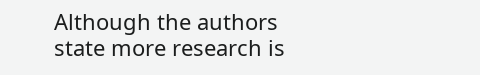Although the authors state more research is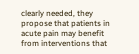clearly needed, they propose that patients in acute pain may benefit from interventions that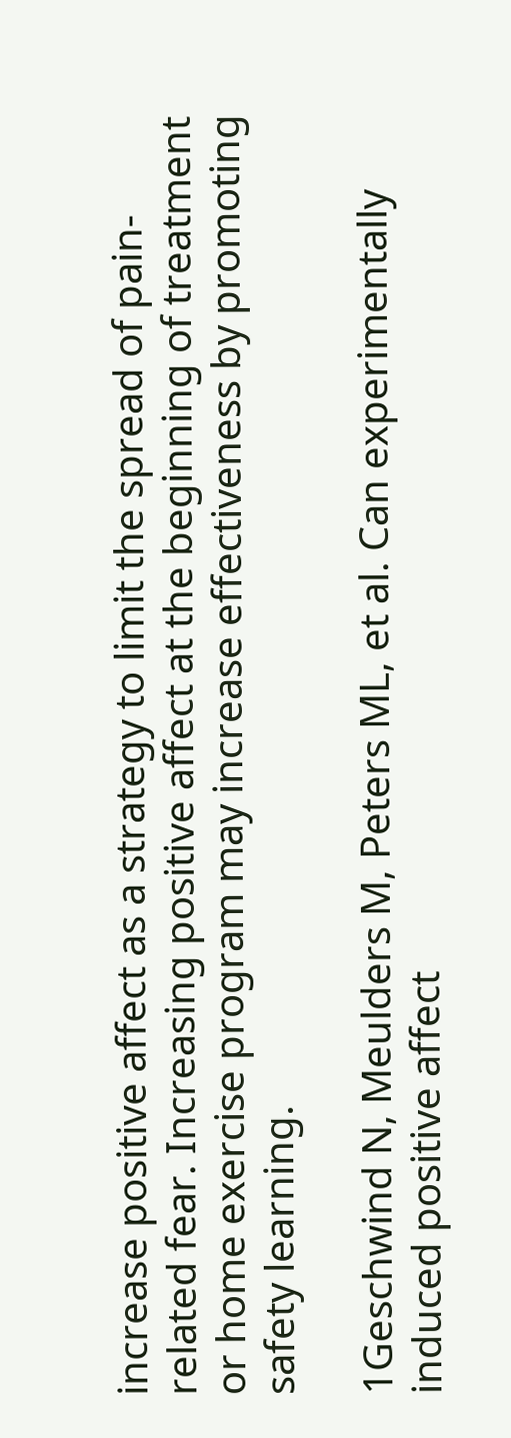increase positive affect as a strategy to limit the spread of pain-related fear. Increasing positive affect at the beginning of treatment or home exercise program may increase effectiveness by promoting safety learning.

1Geschwind N, Meulders M, Peters ML, et al. Can experimentally induced positive affect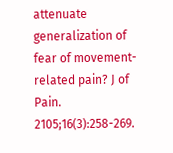attenuate generalization of fear of movement-related pain? J of Pain. 2105;16(3):258-269.